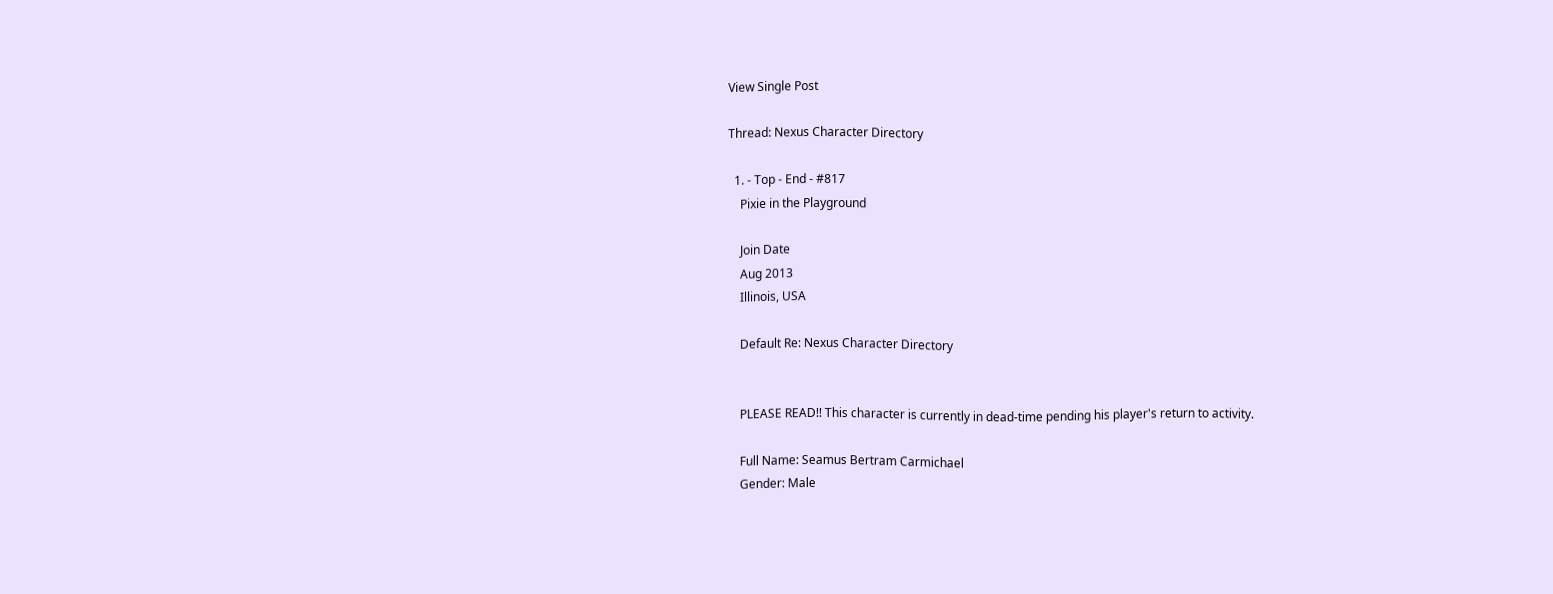View Single Post

Thread: Nexus Character Directory

  1. - Top - End - #817
    Pixie in the Playground

    Join Date
    Aug 2013
    Illinois, USA

    Default Re: Nexus Character Directory


    PLEASE READ!! This character is currently in dead-time pending his player's return to activity.

    Full Name: Seamus Bertram Carmichael
    Gender: Male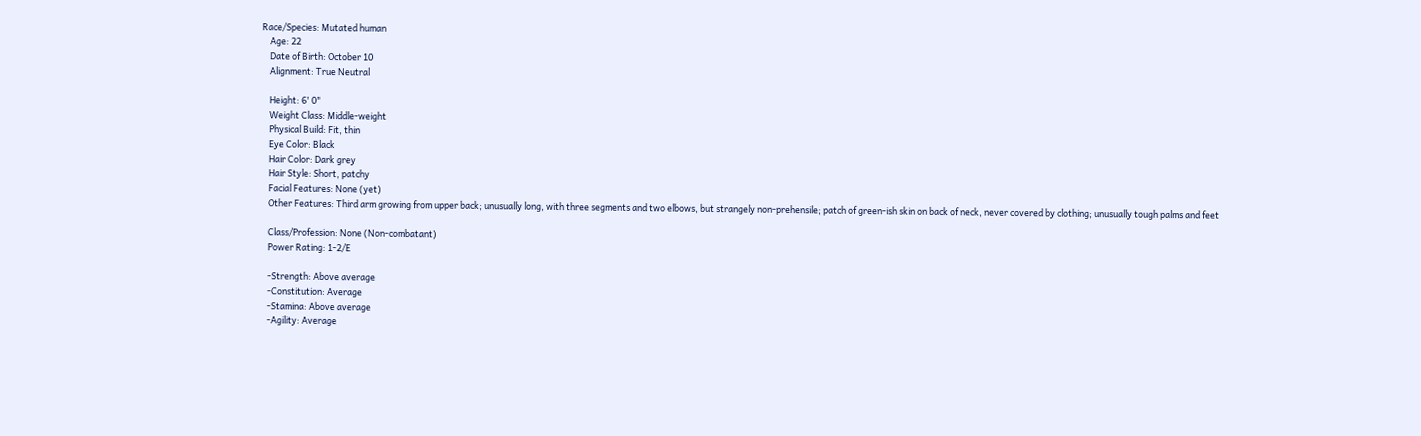Race/Species: Mutated human
    Age: 22
    Date of Birth: October 10
    Alignment: True Neutral

    Height: 6' 0"
    Weight Class: Middle-weight
    Physical Build: Fit, thin
    Eye Color: Black
    Hair Color: Dark grey
    Hair Style: Short, patchy
    Facial Features: None (yet)
    Other Features: Third arm growing from upper back; unusually long, with three segments and two elbows, but strangely non-prehensile; patch of green-ish skin on back of neck, never covered by clothing; unusually tough palms and feet

    Class/Profession: None (Non-combatant)
    Power Rating: 1-2/E

    -Strength: Above average
    -Constitution: Average
    -Stamina: Above average
    -Agility: Average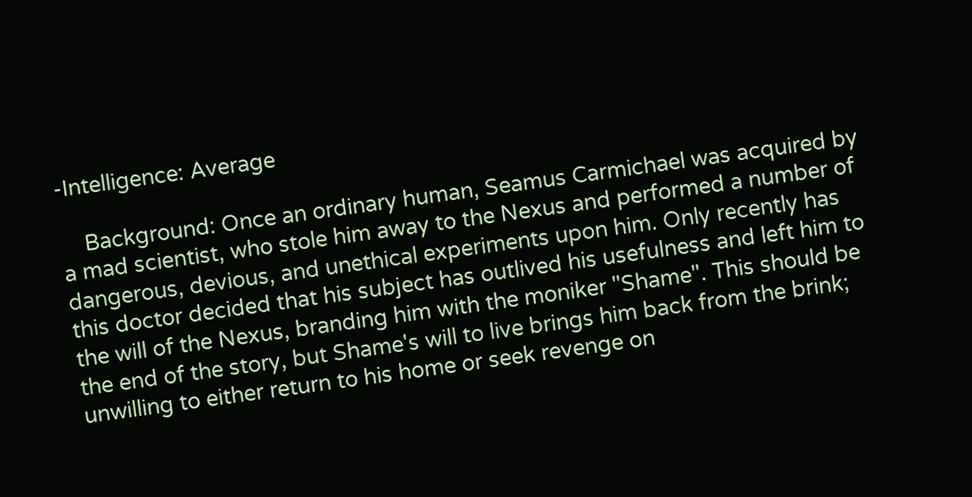-Intelligence: Average

    Background: Once an ordinary human, Seamus Carmichael was acquired by a mad scientist, who stole him away to the Nexus and performed a number of dangerous, devious, and unethical experiments upon him. Only recently has this doctor decided that his subject has outlived his usefulness and left him to the will of the Nexus, branding him with the moniker "Shame". This should be the end of the story, but Shame's will to live brings him back from the brink; unwilling to either return to his home or seek revenge on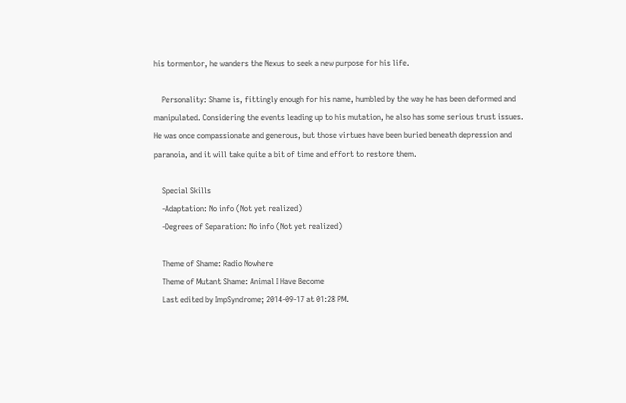his tormentor, he wanders the Nexus to seek a new purpose for his life.

    Personality: Shame is, fittingly enough for his name, humbled by the way he has been deformed and manipulated. Considering the events leading up to his mutation, he also has some serious trust issues. He was once compassionate and generous, but those virtues have been buried beneath depression and paranoia, and it will take quite a bit of time and effort to restore them.

    Special Skills
    -Adaptation: No info (Not yet realized)
    -Degrees of Separation: No info (Not yet realized)

    Theme of Shame: Radio Nowhere
    Theme of Mutant Shame: Animal I Have Become
    Last edited by ImpSyndrome; 2014-09-17 at 01:28 PM.